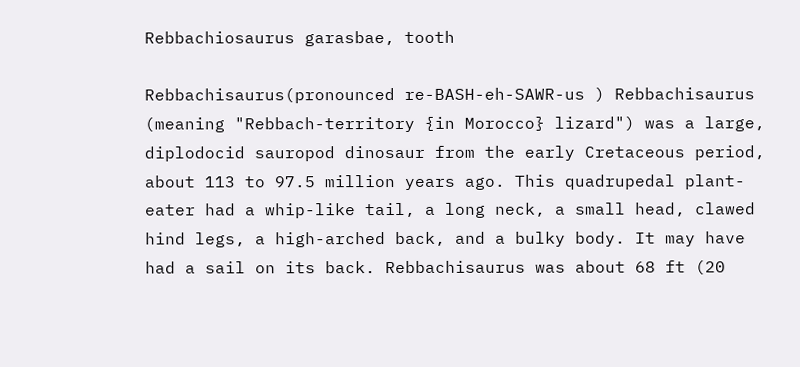Rebbachiosaurus garasbae, tooth

Rebbachisaurus(pronounced re-BASH-eh-SAWR-us ) Rebbachisaurus (meaning "Rebbach-territory {in Morocco} lizard") was a large, diplodocid sauropod dinosaur from the early Cretaceous period, about 113 to 97.5 million years ago. This quadrupedal plant-eater had a whip-like tail, a long neck, a small head, clawed hind legs, a high-arched back, and a bulky body. It may have had a sail on its back. Rebbachisaurus was about 68 ft (20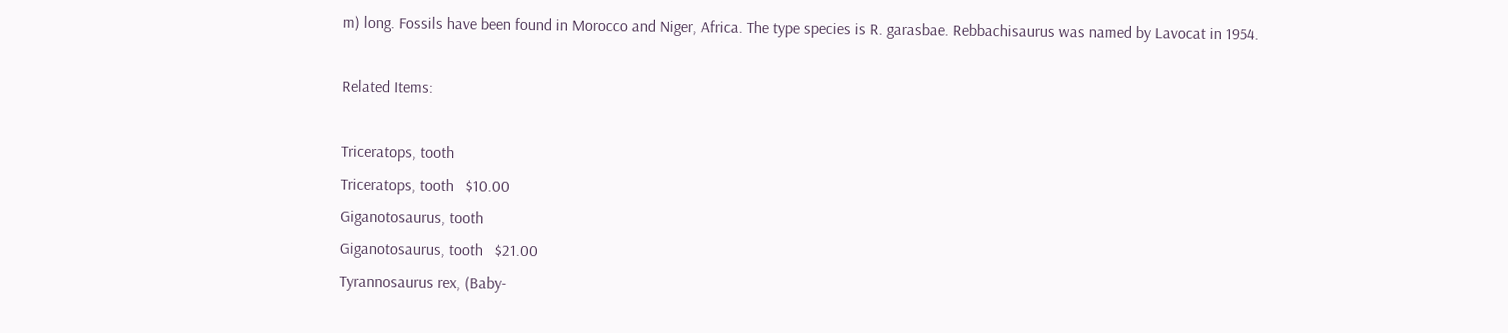m) long. Fossils have been found in Morocco and Niger, Africa. The type species is R. garasbae. Rebbachisaurus was named by Lavocat in 1954.

Related Items:

Triceratops, tooth
Triceratops, tooth   $10.00
Giganotosaurus, tooth
Giganotosaurus, tooth   $21.00
Tyrannosaurus rex, (Baby-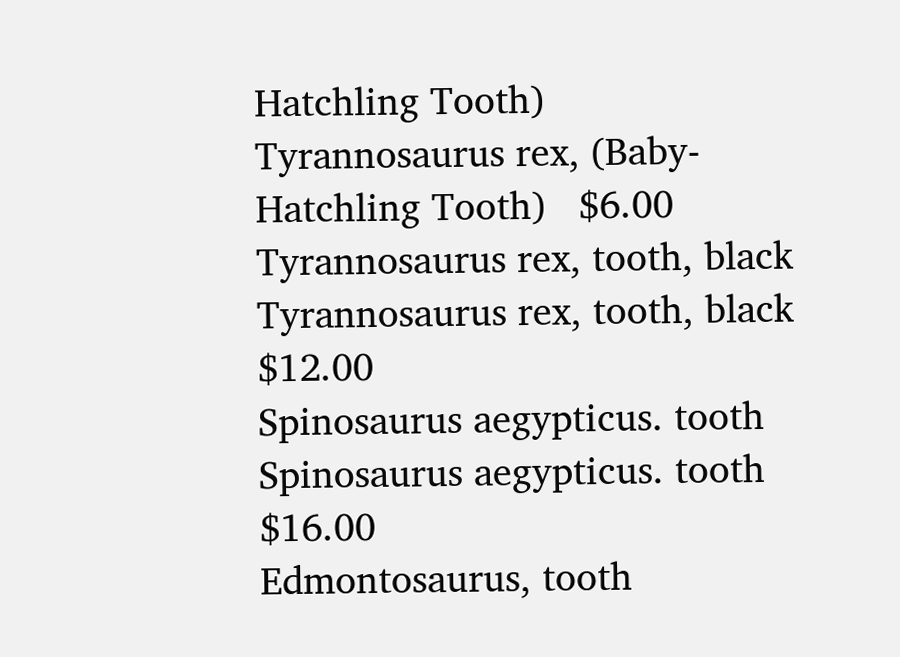Hatchling Tooth)
Tyrannosaurus rex, (Baby-Hatchling Tooth)   $6.00
Tyrannosaurus rex, tooth, black
Tyrannosaurus rex, tooth, black   $12.00
Spinosaurus aegypticus. tooth
Spinosaurus aegypticus. tooth   $16.00
Edmontosaurus, tooth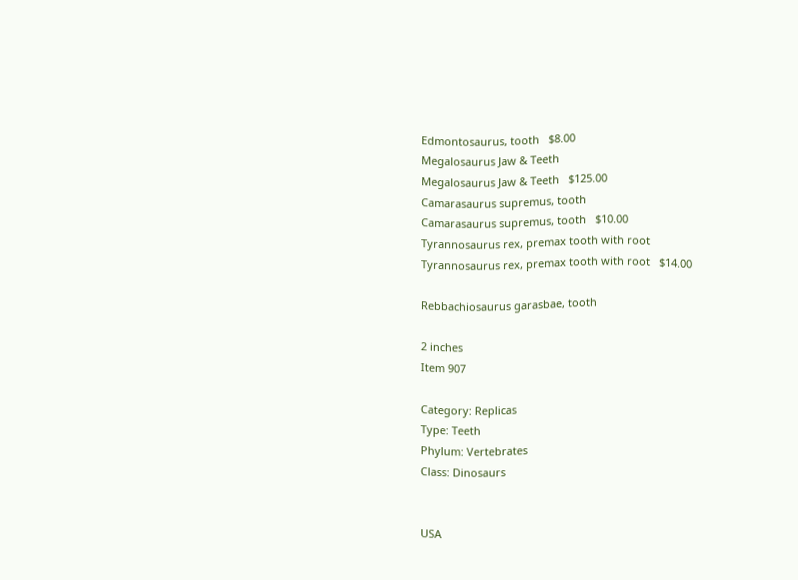Edmontosaurus, tooth   $8.00
Megalosaurus Jaw & Teeth
Megalosaurus Jaw & Teeth   $125.00
Camarasaurus supremus, tooth
Camarasaurus supremus, tooth   $10.00
Tyrannosaurus rex, premax tooth with root
Tyrannosaurus rex, premax tooth with root   $14.00

Rebbachiosaurus garasbae, tooth

2 inches
Item 907

Category: Replicas
Type: Teeth
Phylum: Vertebrates
Class: Dinosaurs


USA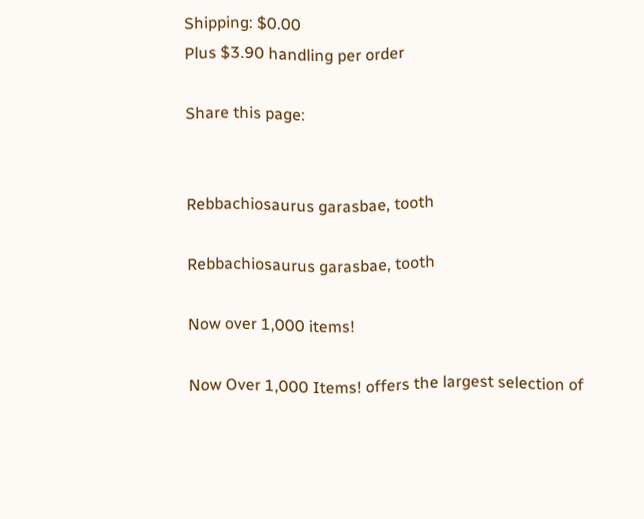Shipping: $0.00
Plus $3.90 handling per order

Share this page:


Rebbachiosaurus garasbae, tooth

Rebbachiosaurus garasbae, tooth

Now over 1,000 items!

Now Over 1,000 Items! offers the largest selection of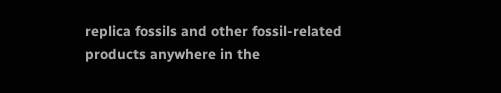replica fossils and other fossil-related products anywhere in the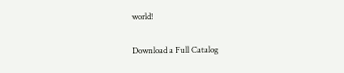world!

Download a Full Catalog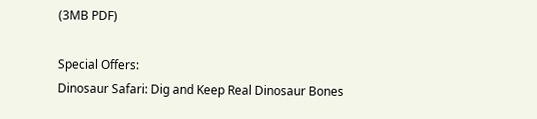(3MB PDF)

Special Offers:
Dinosaur Safari: Dig and Keep Real Dinosaur Bones